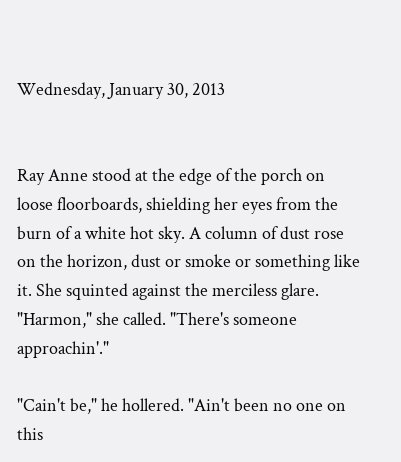Wednesday, January 30, 2013


Ray Anne stood at the edge of the porch on loose floorboards, shielding her eyes from the burn of a white hot sky. A column of dust rose on the horizon, dust or smoke or something like it. She squinted against the merciless glare. "Harmon," she called. "There's someone approachin'."

"Cain't be," he hollered. "Ain't been no one on this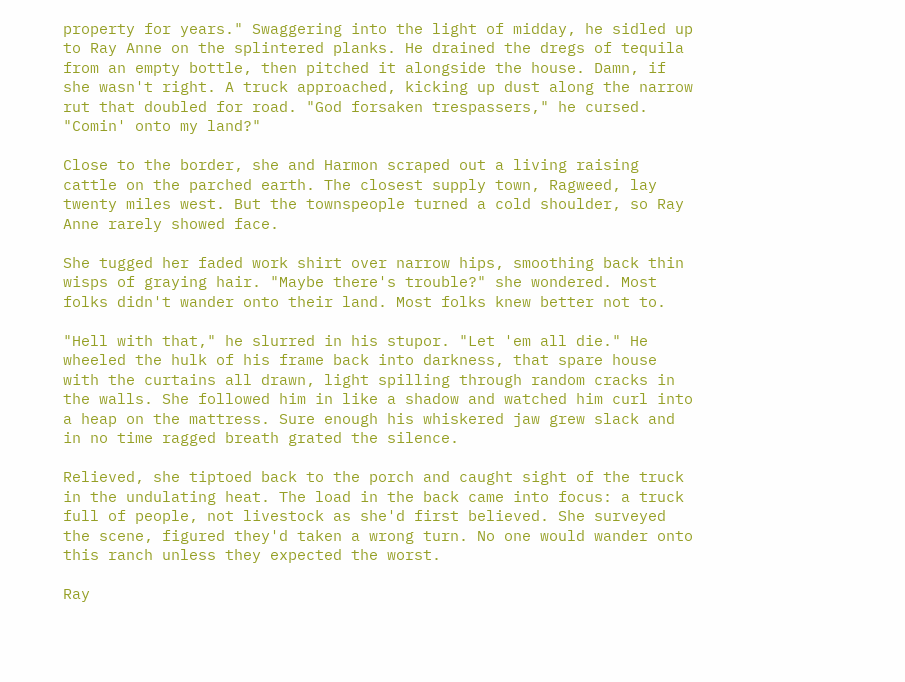property for years." Swaggering into the light of midday, he sidled up to Ray Anne on the splintered planks. He drained the dregs of tequila from an empty bottle, then pitched it alongside the house. Damn, if she wasn't right. A truck approached, kicking up dust along the narrow rut that doubled for road. "God forsaken trespassers," he cursed. "Comin' onto my land?"

Close to the border, she and Harmon scraped out a living raising cattle on the parched earth. The closest supply town, Ragweed, lay twenty miles west. But the townspeople turned a cold shoulder, so Ray Anne rarely showed face.

She tugged her faded work shirt over narrow hips, smoothing back thin wisps of graying hair. "Maybe there's trouble?" she wondered. Most folks didn't wander onto their land. Most folks knew better not to.

"Hell with that," he slurred in his stupor. "Let 'em all die." He wheeled the hulk of his frame back into darkness, that spare house with the curtains all drawn, light spilling through random cracks in the walls. She followed him in like a shadow and watched him curl into a heap on the mattress. Sure enough his whiskered jaw grew slack and in no time ragged breath grated the silence.

Relieved, she tiptoed back to the porch and caught sight of the truck in the undulating heat. The load in the back came into focus: a truck full of people, not livestock as she'd first believed. She surveyed the scene, figured they'd taken a wrong turn. No one would wander onto this ranch unless they expected the worst.

Ray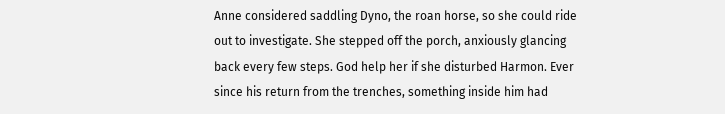Anne considered saddling Dyno, the roan horse, so she could ride out to investigate. She stepped off the porch, anxiously glancing back every few steps. God help her if she disturbed Harmon. Ever since his return from the trenches, something inside him had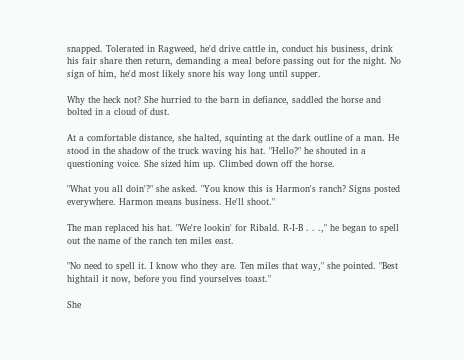snapped. Tolerated in Ragweed, he'd drive cattle in, conduct his business, drink his fair share then return, demanding a meal before passing out for the night. No sign of him, he'd most likely snore his way long until supper.

Why the heck not? She hurried to the barn in defiance, saddled the horse and bolted in a cloud of dust.

At a comfortable distance, she halted, squinting at the dark outline of a man. He stood in the shadow of the truck waving his hat. "Hello?" he shouted in a questioning voice. She sized him up. Climbed down off the horse.

"What you all doin'?" she asked. "You know this is Harmon's ranch? Signs posted everywhere. Harmon means business. He'll shoot."

The man replaced his hat. "We're lookin' for Ribald. R-I-B . . .," he began to spell out the name of the ranch ten miles east.

"No need to spell it. I know who they are. Ten miles that way," she pointed. "Best hightail it now, before you find yourselves toast."

She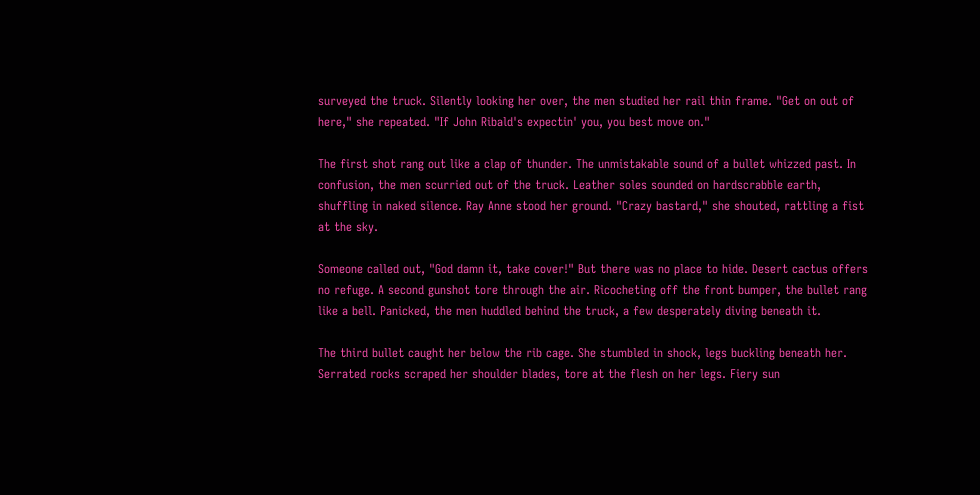surveyed the truck. Silently looking her over, the men studied her rail thin frame. "Get on out of here," she repeated. "If John Ribald's expectin' you, you best move on."

The first shot rang out like a clap of thunder. The unmistakable sound of a bullet whizzed past. In confusion, the men scurried out of the truck. Leather soles sounded on hardscrabble earth, shuffling in naked silence. Ray Anne stood her ground. "Crazy bastard," she shouted, rattling a fist at the sky.

Someone called out, "God damn it, take cover!" But there was no place to hide. Desert cactus offers no refuge. A second gunshot tore through the air. Ricocheting off the front bumper, the bullet rang like a bell. Panicked, the men huddled behind the truck, a few desperately diving beneath it.

The third bullet caught her below the rib cage. She stumbled in shock, legs buckling beneath her. Serrated rocks scraped her shoulder blades, tore at the flesh on her legs. Fiery sun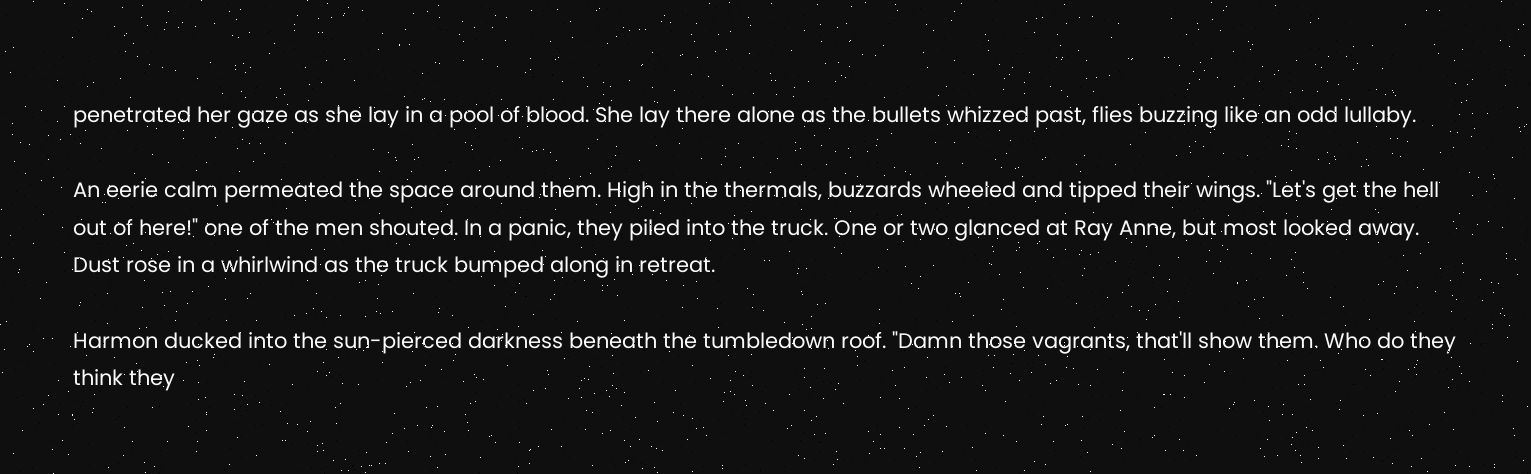penetrated her gaze as she lay in a pool of blood. She lay there alone as the bullets whizzed past, flies buzzing like an odd lullaby.

An eerie calm permeated the space around them. High in the thermals, buzzards wheeled and tipped their wings. "Let's get the hell out of here!" one of the men shouted. In a panic, they piled into the truck. One or two glanced at Ray Anne, but most looked away. Dust rose in a whirlwind as the truck bumped along in retreat.

Harmon ducked into the sun-pierced darkness beneath the tumbledown roof. "Damn those vagrants, that'll show them. Who do they think they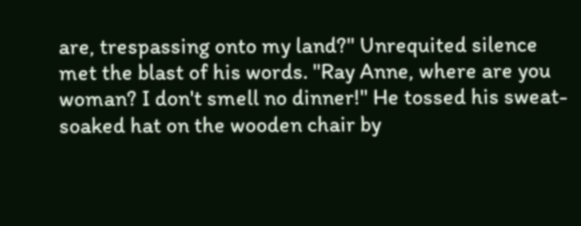are, trespassing onto my land?" Unrequited silence met the blast of his words. "Ray Anne, where are you woman? I don't smell no dinner!" He tossed his sweat-soaked hat on the wooden chair by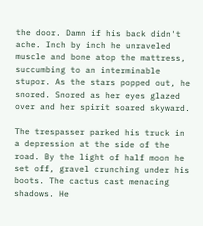the door. Damn if his back didn't ache. Inch by inch he unraveled muscle and bone atop the mattress, succumbing to an interminable stupor. As the stars popped out, he snored. Snored as her eyes glazed over and her spirit soared skyward.

The trespasser parked his truck in a depression at the side of the road. By the light of half moon he set off, gravel crunching under his boots. The cactus cast menacing shadows. He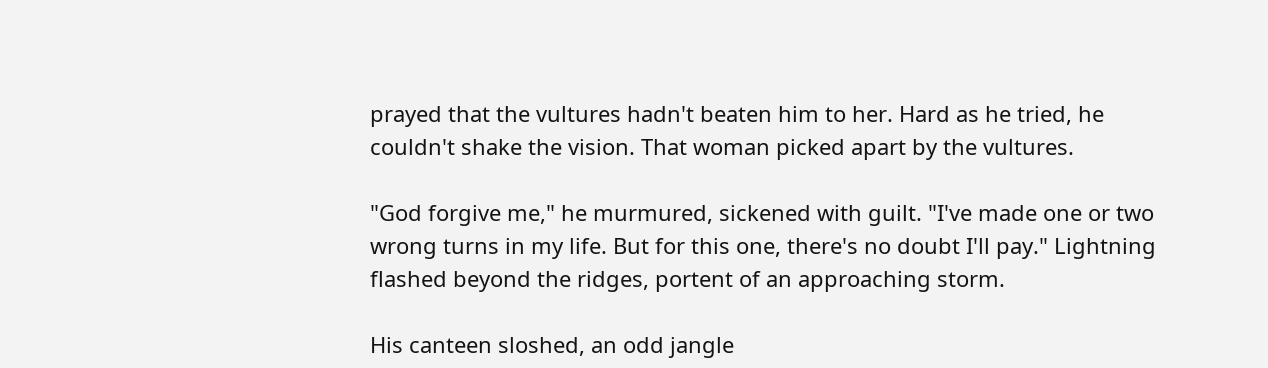prayed that the vultures hadn't beaten him to her. Hard as he tried, he couldn't shake the vision. That woman picked apart by the vultures.

"God forgive me," he murmured, sickened with guilt. "I've made one or two wrong turns in my life. But for this one, there's no doubt I'll pay." Lightning flashed beyond the ridges, portent of an approaching storm.

His canteen sloshed, an odd jangle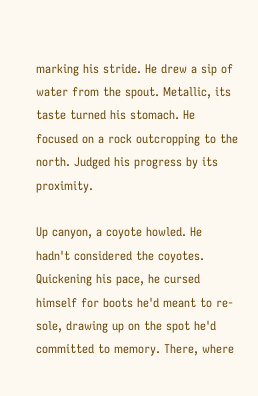marking his stride. He drew a sip of water from the spout. Metallic, its taste turned his stomach. He focused on a rock outcropping to the north. Judged his progress by its proximity.

Up canyon, a coyote howled. He hadn't considered the coyotes. Quickening his pace, he cursed himself for boots he'd meant to re-sole, drawing up on the spot he'd committed to memory. There, where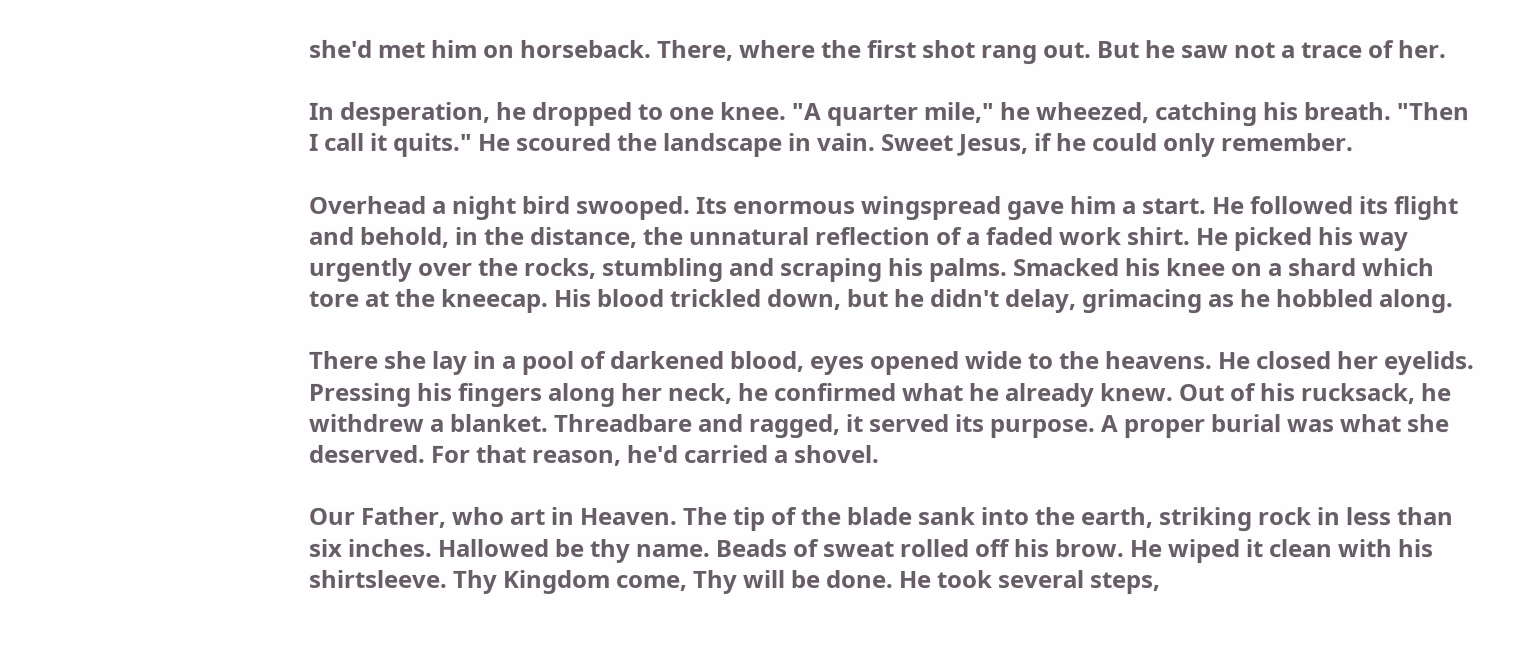she'd met him on horseback. There, where the first shot rang out. But he saw not a trace of her.

In desperation, he dropped to one knee. "A quarter mile," he wheezed, catching his breath. "Then I call it quits." He scoured the landscape in vain. Sweet Jesus, if he could only remember.

Overhead a night bird swooped. Its enormous wingspread gave him a start. He followed its flight and behold, in the distance, the unnatural reflection of a faded work shirt. He picked his way urgently over the rocks, stumbling and scraping his palms. Smacked his knee on a shard which tore at the kneecap. His blood trickled down, but he didn't delay, grimacing as he hobbled along.

There she lay in a pool of darkened blood, eyes opened wide to the heavens. He closed her eyelids. Pressing his fingers along her neck, he confirmed what he already knew. Out of his rucksack, he withdrew a blanket. Threadbare and ragged, it served its purpose. A proper burial was what she deserved. For that reason, he'd carried a shovel.

Our Father, who art in Heaven. The tip of the blade sank into the earth, striking rock in less than six inches. Hallowed be thy name. Beads of sweat rolled off his brow. He wiped it clean with his shirtsleeve. Thy Kingdom come, Thy will be done. He took several steps,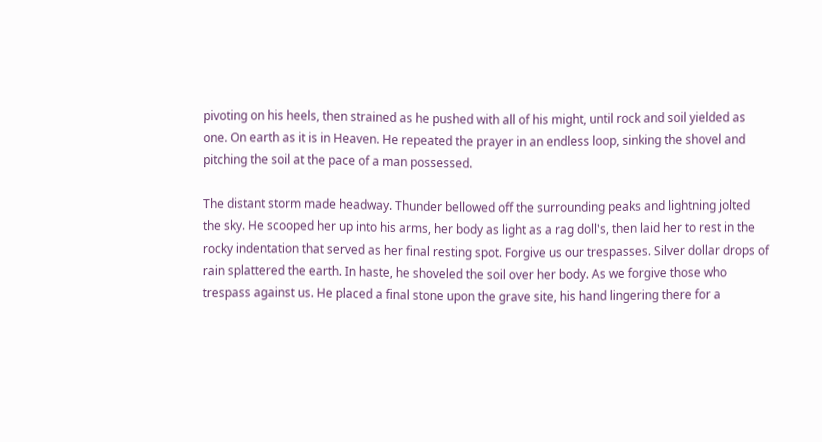pivoting on his heels, then strained as he pushed with all of his might, until rock and soil yielded as one. On earth as it is in Heaven. He repeated the prayer in an endless loop, sinking the shovel and pitching the soil at the pace of a man possessed.

The distant storm made headway. Thunder bellowed off the surrounding peaks and lightning jolted the sky. He scooped her up into his arms, her body as light as a rag doll's, then laid her to rest in the rocky indentation that served as her final resting spot. Forgive us our trespasses. Silver dollar drops of rain splattered the earth. In haste, he shoveled the soil over her body. As we forgive those who trespass against us. He placed a final stone upon the grave site, his hand lingering there for a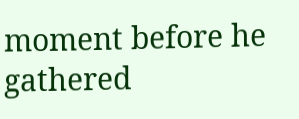moment before he gathered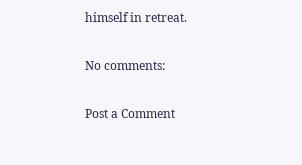himself in retreat.

No comments:

Post a Comment